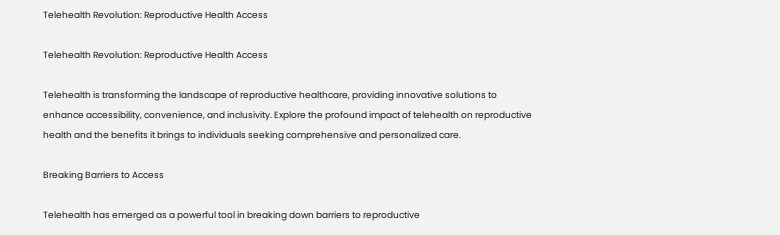Telehealth Revolution: Reproductive Health Access

Telehealth Revolution: Reproductive Health Access

Telehealth is transforming the landscape of reproductive healthcare, providing innovative solutions to enhance accessibility, convenience, and inclusivity. Explore the profound impact of telehealth on reproductive health and the benefits it brings to individuals seeking comprehensive and personalized care.

Breaking Barriers to Access

Telehealth has emerged as a powerful tool in breaking down barriers to reproductive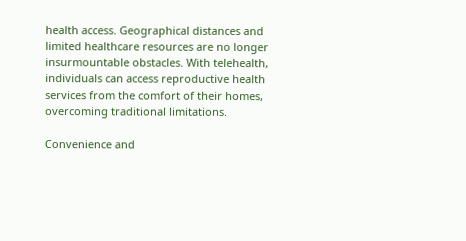health access. Geographical distances and limited healthcare resources are no longer insurmountable obstacles. With telehealth, individuals can access reproductive health services from the comfort of their homes, overcoming traditional limitations.

Convenience and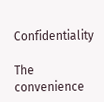Confidentiality

The convenience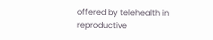offered by telehealth in reproductive